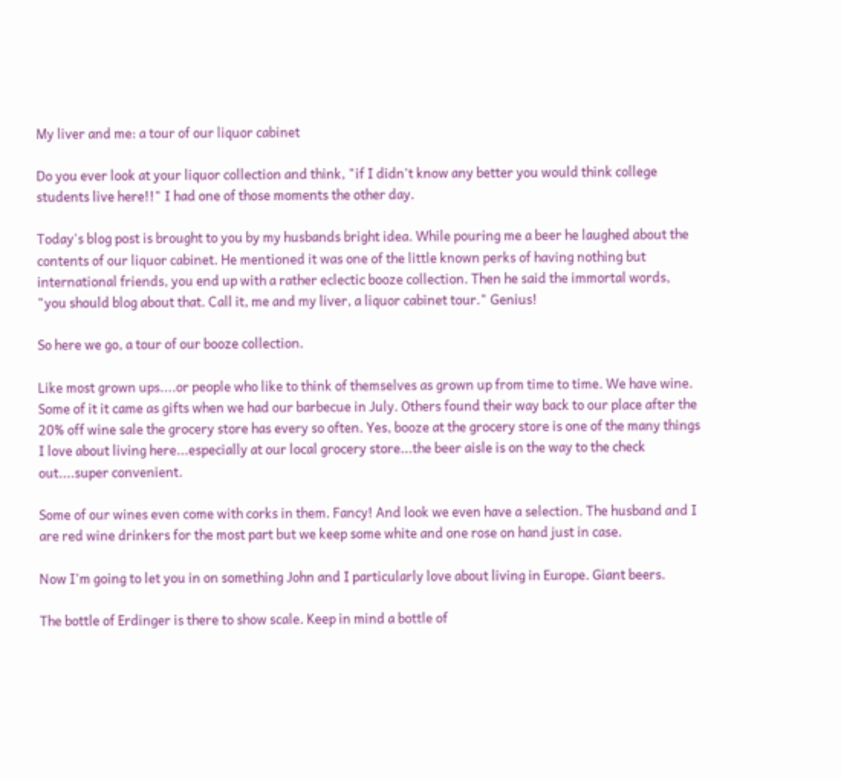My liver and me: a tour of our liquor cabinet

Do you ever look at your liquor collection and think, "if I didn't know any better you would think college students live here!!" I had one of those moments the other day.

Today's blog post is brought to you by my husbands bright idea. While pouring me a beer he laughed about the contents of our liquor cabinet. He mentioned it was one of the little known perks of having nothing but international friends, you end up with a rather eclectic booze collection. Then he said the immortal words, "you should blog about that. Call it, me and my liver, a liquor cabinet tour." Genius!

So here we go, a tour of our booze collection.

Like most grown ups....or people who like to think of themselves as grown up from time to time. We have wine. Some of it it came as gifts when we had our barbecue in July. Others found their way back to our place after the 20% off wine sale the grocery store has every so often. Yes, booze at the grocery store is one of the many things I love about living here...especially at our local grocery store...the beer aisle is on the way to the check out....super convenient.

Some of our wines even come with corks in them. Fancy! And look we even have a selection. The husband and I are red wine drinkers for the most part but we keep some white and one rose on hand just in case.

Now I'm going to let you in on something John and I particularly love about living in Europe. Giant beers.

The bottle of Erdinger is there to show scale. Keep in mind a bottle of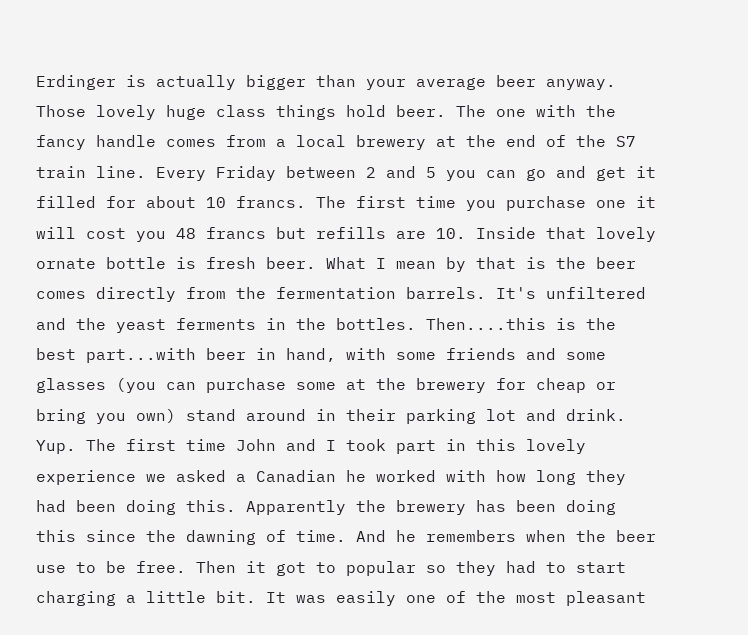Erdinger is actually bigger than your average beer anyway. Those lovely huge class things hold beer. The one with the fancy handle comes from a local brewery at the end of the S7 train line. Every Friday between 2 and 5 you can go and get it filled for about 10 francs. The first time you purchase one it will cost you 48 francs but refills are 10. Inside that lovely ornate bottle is fresh beer. What I mean by that is the beer comes directly from the fermentation barrels. It's unfiltered and the yeast ferments in the bottles. Then....this is the best part...with beer in hand, with some friends and some glasses (you can purchase some at the brewery for cheap or bring you own) stand around in their parking lot and drink. Yup. The first time John and I took part in this lovely experience we asked a Canadian he worked with how long they had been doing this. Apparently the brewery has been doing this since the dawning of time. And he remembers when the beer use to be free. Then it got to popular so they had to start charging a little bit. It was easily one of the most pleasant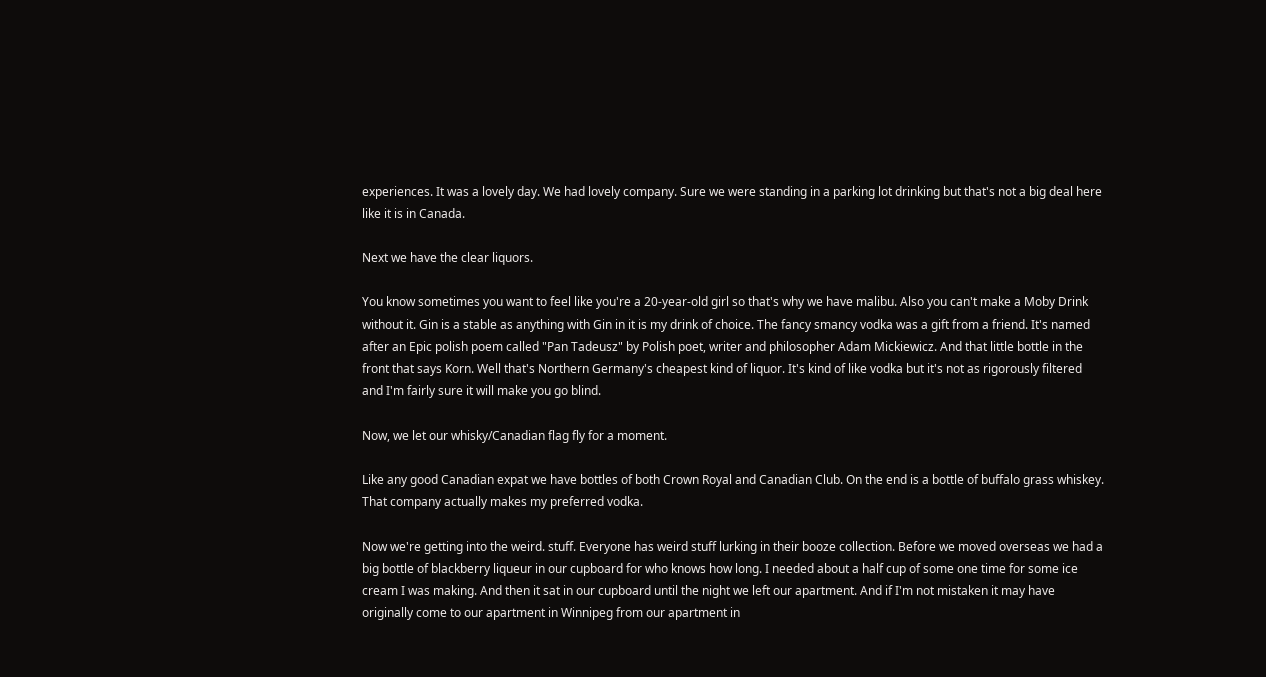experiences. It was a lovely day. We had lovely company. Sure we were standing in a parking lot drinking but that's not a big deal here like it is in Canada.

Next we have the clear liquors.

You know sometimes you want to feel like you're a 20-year-old girl so that's why we have malibu. Also you can't make a Moby Drink without it. Gin is a stable as anything with Gin in it is my drink of choice. The fancy smancy vodka was a gift from a friend. It's named after an Epic polish poem called "Pan Tadeusz" by Polish poet, writer and philosopher Adam Mickiewicz. And that little bottle in the front that says Korn. Well that's Northern Germany's cheapest kind of liquor. It's kind of like vodka but it's not as rigorously filtered and I'm fairly sure it will make you go blind.

Now, we let our whisky/Canadian flag fly for a moment.

Like any good Canadian expat we have bottles of both Crown Royal and Canadian Club. On the end is a bottle of buffalo grass whiskey. That company actually makes my preferred vodka.

Now we're getting into the weird. stuff. Everyone has weird stuff lurking in their booze collection. Before we moved overseas we had a big bottle of blackberry liqueur in our cupboard for who knows how long. I needed about a half cup of some one time for some ice cream I was making. And then it sat in our cupboard until the night we left our apartment. And if I'm not mistaken it may have originally come to our apartment in Winnipeg from our apartment in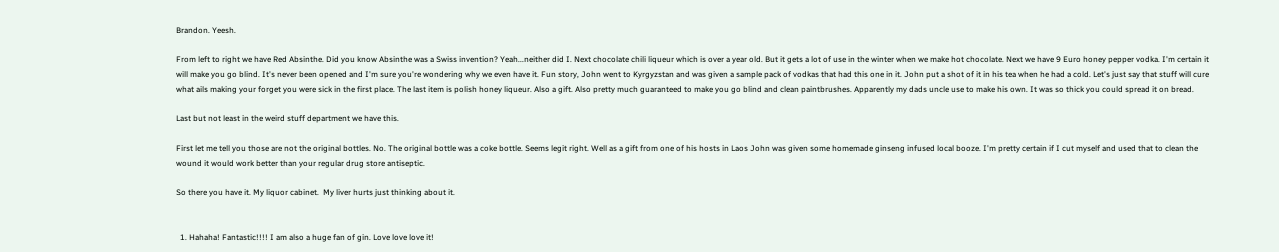Brandon. Yeesh.

From left to right we have Red Absinthe. Did you know Absinthe was a Swiss invention? Yeah...neither did I. Next chocolate chili liqueur which is over a year old. But it gets a lot of use in the winter when we make hot chocolate. Next we have 9 Euro honey pepper vodka. I'm certain it will make you go blind. It's never been opened and I'm sure you're wondering why we even have it. Fun story, John went to Kyrgyzstan and was given a sample pack of vodkas that had this one in it. John put a shot of it in his tea when he had a cold. Let's just say that stuff will cure what ails making your forget you were sick in the first place. The last item is polish honey liqueur. Also a gift. Also pretty much guaranteed to make you go blind and clean paintbrushes. Apparently my dads uncle use to make his own. It was so thick you could spread it on bread.

Last but not least in the weird stuff department we have this.

First let me tell you those are not the original bottles. No. The original bottle was a coke bottle. Seems legit right. Well as a gift from one of his hosts in Laos John was given some homemade ginseng infused local booze. I'm pretty certain if I cut myself and used that to clean the wound it would work better than your regular drug store antiseptic.

So there you have it. My liquor cabinet.  My liver hurts just thinking about it.


  1. Hahaha! Fantastic!!!! I am also a huge fan of gin. Love love love it!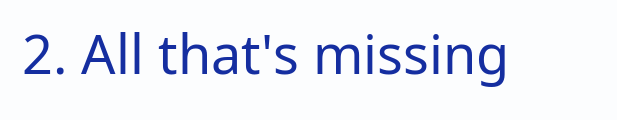2. All that's missing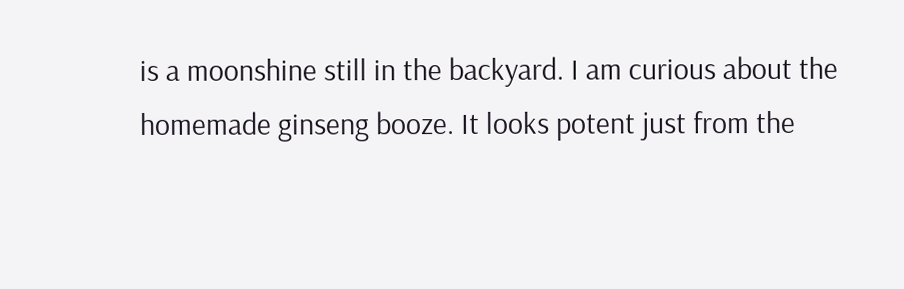is a moonshine still in the backyard. I am curious about the homemade ginseng booze. It looks potent just from the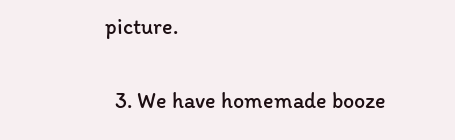picture.

  3. We have homemade booze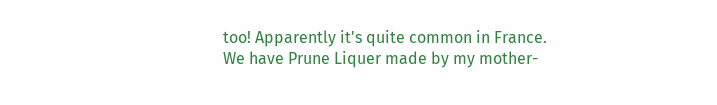too! Apparently it's quite common in France. We have Prune Liquer made by my mother-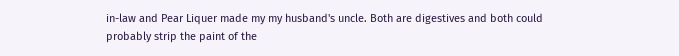in-law and Pear Liquer made my my husband's uncle. Both are digestives and both could probably strip the paint of the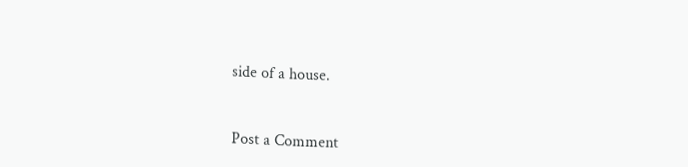side of a house.


Post a Comment